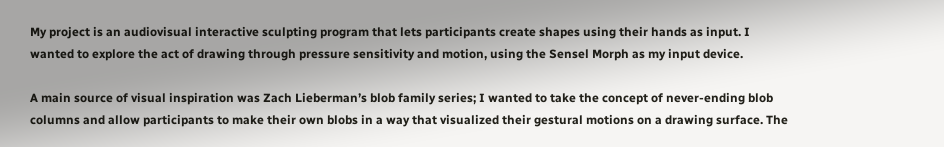My project is an audiovisual interactive sculpting program that lets participants create shapes using their hands as input. I wanted to explore the act of drawing through pressure sensitivity and motion, using the Sensel Morph as my input device.

A main source of visual inspiration was Zach Lieberman’s blob family series; I wanted to take the concept of never-ending blob columns and allow participants to make their own blobs in a way that visualized their gestural motions on a drawing surface. The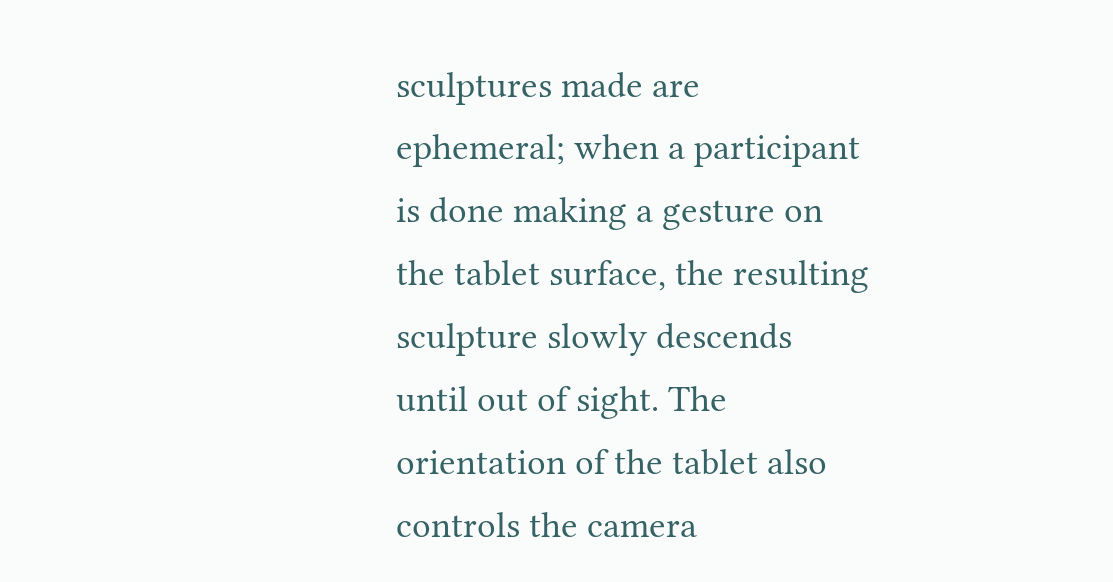sculptures made are ephemeral; when a participant is done making a gesture on the tablet surface, the resulting sculpture slowly descends until out of sight. The orientation of the tablet also controls the camera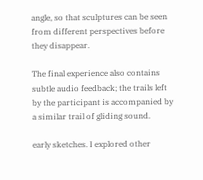angle, so that sculptures can be seen from different perspectives before they disappear.

The final experience also contains subtle audio feedback; the trails left by the participant is accompanied by a similar trail of gliding sound.

early sketches. I explored other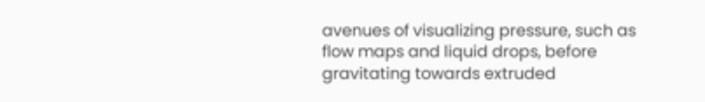avenues of visualizing pressure, such as flow maps and liquid drops, before gravitating towards extruded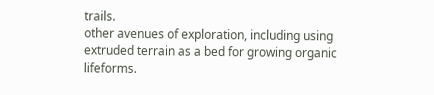trails.
other avenues of exploration, including using extruded terrain as a bed for growing organic lifeforms.